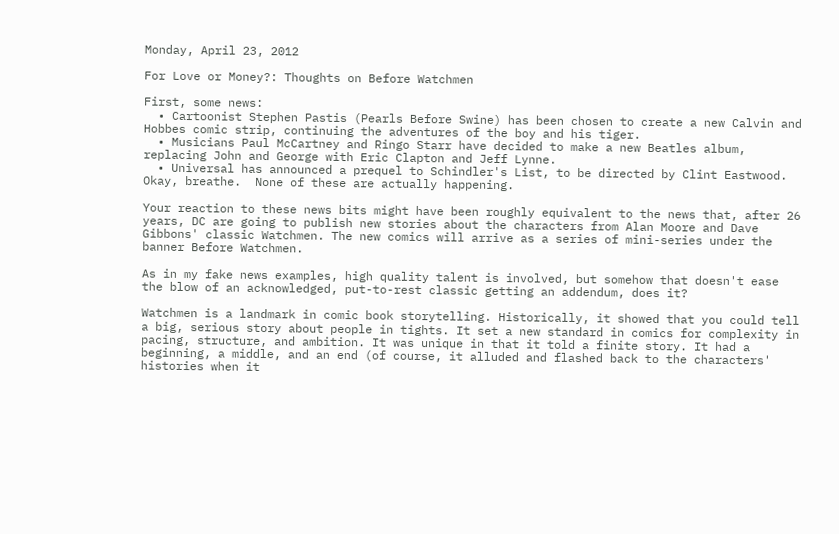Monday, April 23, 2012

For Love or Money?: Thoughts on Before Watchmen

First, some news:
  • Cartoonist Stephen Pastis (Pearls Before Swine) has been chosen to create a new Calvin and Hobbes comic strip, continuing the adventures of the boy and his tiger.
  • Musicians Paul McCartney and Ringo Starr have decided to make a new Beatles album, replacing John and George with Eric Clapton and Jeff Lynne.
  • Universal has announced a prequel to Schindler's List, to be directed by Clint Eastwood.
Okay, breathe.  None of these are actually happening.

Your reaction to these news bits might have been roughly equivalent to the news that, after 26 years, DC are going to publish new stories about the characters from Alan Moore and Dave Gibbons' classic Watchmen. The new comics will arrive as a series of mini-series under the banner Before Watchmen.

As in my fake news examples, high quality talent is involved, but somehow that doesn't ease the blow of an acknowledged, put-to-rest classic getting an addendum, does it?

Watchmen is a landmark in comic book storytelling. Historically, it showed that you could tell a big, serious story about people in tights. It set a new standard in comics for complexity in pacing, structure, and ambition. It was unique in that it told a finite story. It had a beginning, a middle, and an end (of course, it alluded and flashed back to the characters' histories when it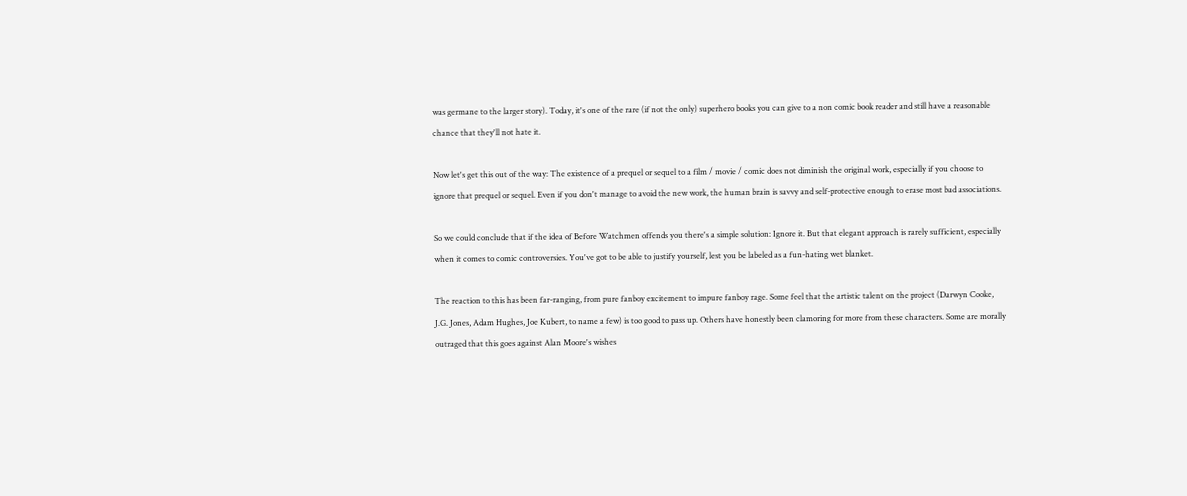was germane to the larger story). Today, it's one of the rare (if not the only) superhero books you can give to a non comic book reader and still have a reasonable chance that they'll not hate it.

Now let's get this out of the way: The existence of a prequel or sequel to a film / movie / comic does not diminish the original work, especially if you choose to ignore that prequel or sequel. Even if you don't manage to avoid the new work, the human brain is savvy and self-protective enough to erase most bad associations.

So we could conclude that if the idea of Before Watchmen offends you there's a simple solution: Ignore it. But that elegant approach is rarely sufficient, especially when it comes to comic controversies. You've got to be able to justify yourself, lest you be labeled as a fun-hating wet blanket.

The reaction to this has been far-ranging, from pure fanboy excitement to impure fanboy rage. Some feel that the artistic talent on the project (Darwyn Cooke, J.G. Jones, Adam Hughes, Joe Kubert, to name a few) is too good to pass up. Others have honestly been clamoring for more from these characters. Some are morally outraged that this goes against Alan Moore's wishes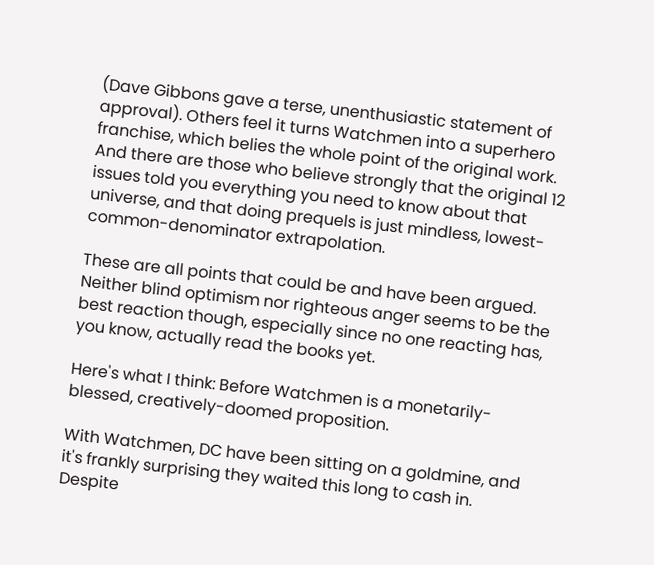(Dave Gibbons gave a terse, unenthusiastic statement of approval). Others feel it turns Watchmen into a superhero franchise, which belies the whole point of the original work. And there are those who believe strongly that the original 12 issues told you everything you need to know about that universe, and that doing prequels is just mindless, lowest-common-denominator extrapolation.

These are all points that could be and have been argued. Neither blind optimism nor righteous anger seems to be the best reaction though, especially since no one reacting has, you know, actually read the books yet.

Here's what I think: Before Watchmen is a monetarily-blessed, creatively-doomed proposition.

With Watchmen, DC have been sitting on a goldmine, and it's frankly surprising they waited this long to cash in. Despite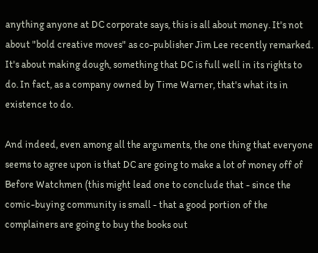anything anyone at DC corporate says, this is all about money. It's not about "bold creative moves" as co-publisher Jim Lee recently remarked. It's about making dough, something that DC is full well in its rights to do. In fact, as a company owned by Time Warner, that's what its in existence to do.

And indeed, even among all the arguments, the one thing that everyone seems to agree upon is that DC are going to make a lot of money off of Before Watchmen (this might lead one to conclude that - since the comic-buying community is small - that a good portion of the complainers are going to buy the books out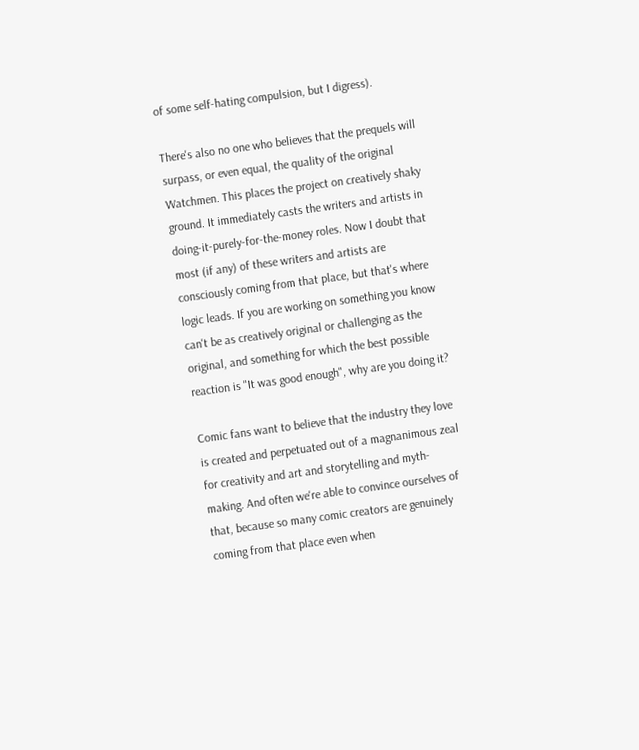of some self-hating compulsion, but I digress).

There's also no one who believes that the prequels will surpass, or even equal, the quality of the original Watchmen. This places the project on creatively shaky ground. It immediately casts the writers and artists in doing-it-purely-for-the-money roles. Now I doubt that most (if any) of these writers and artists are consciously coming from that place, but that's where logic leads. If you are working on something you know can't be as creatively original or challenging as the original, and something for which the best possible reaction is "It was good enough", why are you doing it?

Comic fans want to believe that the industry they love is created and perpetuated out of a magnanimous zeal for creativity and art and storytelling and myth-making. And often we're able to convince ourselves of that, because so many comic creators are genuinely coming from that place even when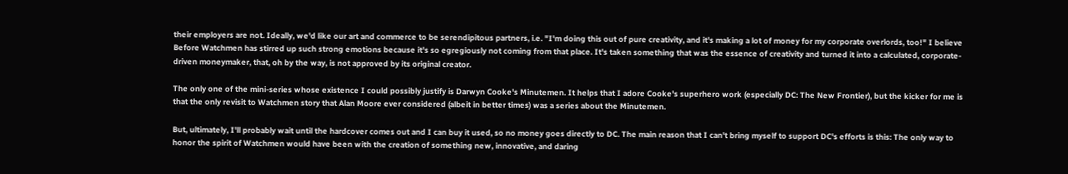their employers are not. Ideally, we'd like our art and commerce to be serendipitous partners, i.e. "I'm doing this out of pure creativity, and it's making a lot of money for my corporate overlords, too!" I believe Before Watchmen has stirred up such strong emotions because it's so egregiously not coming from that place. It's taken something that was the essence of creativity and turned it into a calculated, corporate-driven moneymaker, that, oh by the way, is not approved by its original creator.

The only one of the mini-series whose existence I could possibly justify is Darwyn Cooke's Minutemen. It helps that I adore Cooke's superhero work (especially DC: The New Frontier), but the kicker for me is that the only revisit to Watchmen story that Alan Moore ever considered (albeit in better times) was a series about the Minutemen.

But, ultimately, I'll probably wait until the hardcover comes out and I can buy it used, so no money goes directly to DC. The main reason that I can't bring myself to support DC's efforts is this: The only way to honor the spirit of Watchmen would have been with the creation of something new, innovative, and daring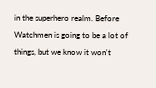in the superhero realm. Before Watchmen is going to be a lot of things, but we know it won't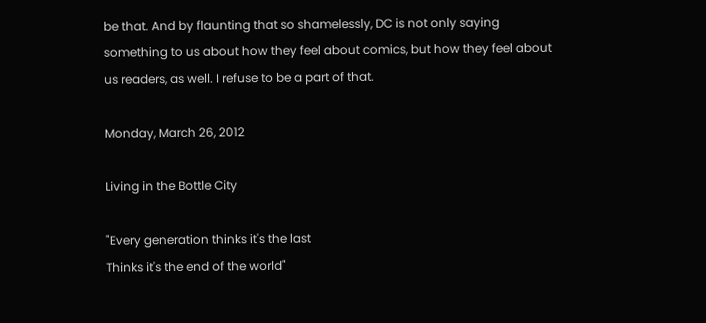be that. And by flaunting that so shamelessly, DC is not only saying something to us about how they feel about comics, but how they feel about us readers, as well. I refuse to be a part of that.

Monday, March 26, 2012

Living in the Bottle City

"Every generation thinks it's the last
Thinks it's the end of the world"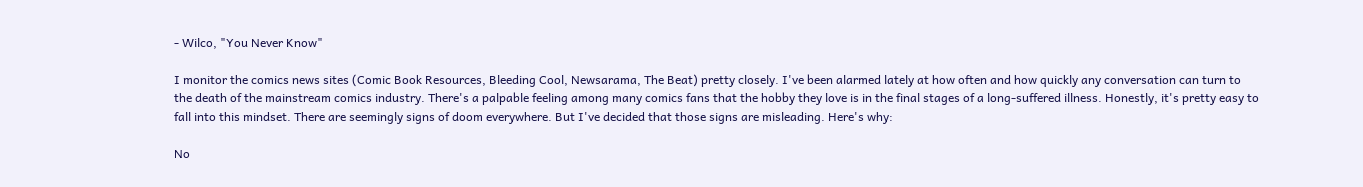- Wilco, "You Never Know"

I monitor the comics news sites (Comic Book Resources, Bleeding Cool, Newsarama, The Beat) pretty closely. I've been alarmed lately at how often and how quickly any conversation can turn to the death of the mainstream comics industry. There's a palpable feeling among many comics fans that the hobby they love is in the final stages of a long-suffered illness. Honestly, it's pretty easy to fall into this mindset. There are seemingly signs of doom everywhere. But I've decided that those signs are misleading. Here's why:

No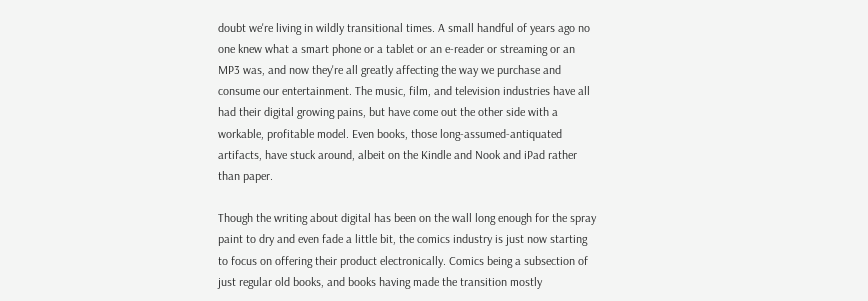doubt we're living in wildly transitional times. A small handful of years ago no one knew what a smart phone or a tablet or an e-reader or streaming or an MP3 was, and now they're all greatly affecting the way we purchase and consume our entertainment. The music, film, and television industries have all had their digital growing pains, but have come out the other side with a workable, profitable model. Even books, those long-assumed-antiquated artifacts, have stuck around, albeit on the Kindle and Nook and iPad rather than paper.

Though the writing about digital has been on the wall long enough for the spray paint to dry and even fade a little bit, the comics industry is just now starting to focus on offering their product electronically. Comics being a subsection of just regular old books, and books having made the transition mostly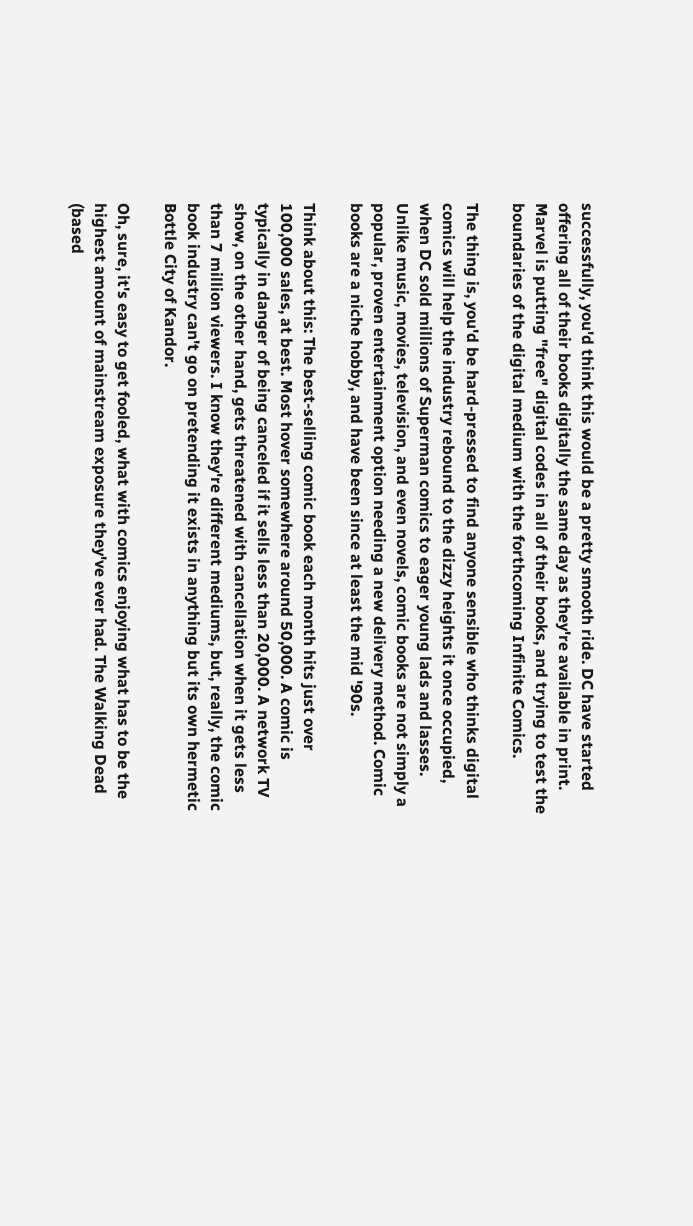successfully, you'd think this would be a pretty smooth ride. DC have started offering all of their books digitally the same day as they're available in print. Marvel is putting "free" digital codes in all of their books, and trying to test the boundaries of the digital medium with the forthcoming Infinite Comics.

The thing is, you'd be hard-pressed to find anyone sensible who thinks digital comics will help the industry rebound to the dizzy heights it once occupied, when DC sold millions of Superman comics to eager young lads and lasses. Unlike music, movies, television, and even novels, comic books are not simply a popular, proven entertainment option needing a new delivery method. Comic books are a niche hobby, and have been since at least the mid '90s.

Think about this: The best-selling comic book each month hits just over 100,000 sales, at best. Most hover somewhere around 50,000. A comic is typically in danger of being canceled if it sells less than 20,000. A network TV show, on the other hand, gets threatened with cancellation when it gets less than 7 million viewers. I know they're different mediums, but, really, the comic book industry can't go on pretending it exists in anything but its own hermetic Bottle City of Kandor.

Oh, sure, it's easy to get fooled, what with comics enjoying what has to be the highest amount of mainstream exposure they've ever had. The Walking Dead (based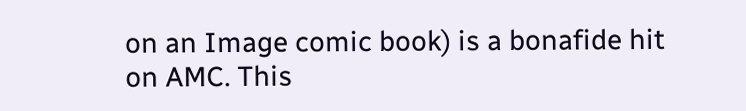on an Image comic book) is a bonafide hit on AMC. This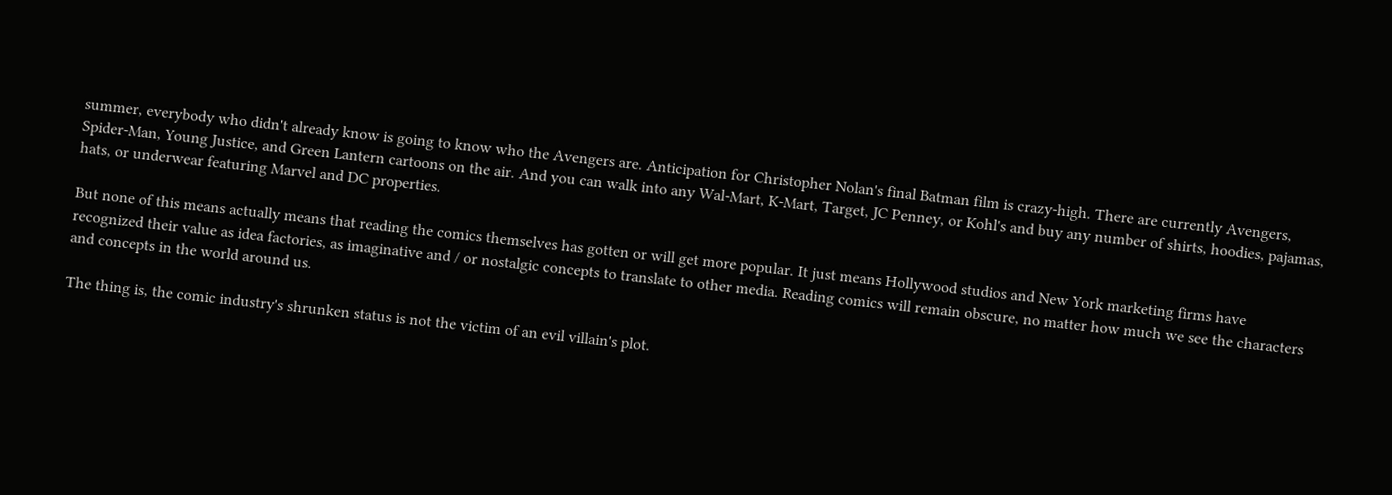summer, everybody who didn't already know is going to know who the Avengers are. Anticipation for Christopher Nolan's final Batman film is crazy-high. There are currently Avengers, Spider-Man, Young Justice, and Green Lantern cartoons on the air. And you can walk into any Wal-Mart, K-Mart, Target, JC Penney, or Kohl's and buy any number of shirts, hoodies, pajamas, hats, or underwear featuring Marvel and DC properties.

But none of this means actually means that reading the comics themselves has gotten or will get more popular. It just means Hollywood studios and New York marketing firms have recognized their value as idea factories, as imaginative and / or nostalgic concepts to translate to other media. Reading comics will remain obscure, no matter how much we see the characters and concepts in the world around us.

The thing is, the comic industry's shrunken status is not the victim of an evil villain's plot.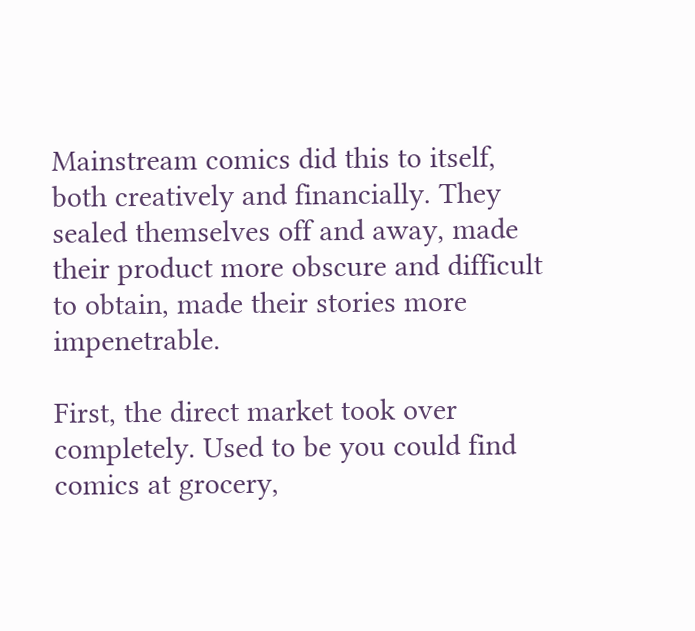Mainstream comics did this to itself, both creatively and financially. They sealed themselves off and away, made their product more obscure and difficult to obtain, made their stories more impenetrable.

First, the direct market took over completely. Used to be you could find comics at grocery,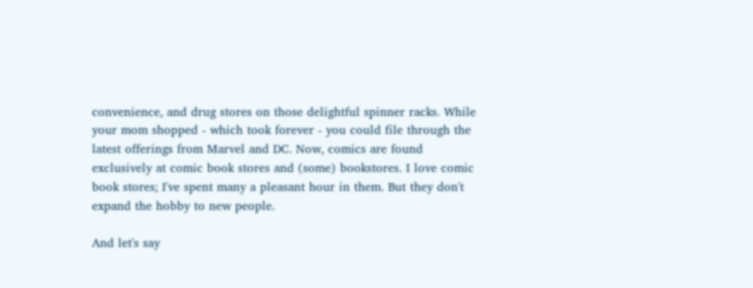convenience, and drug stores on those delightful spinner racks. While your mom shopped - which took forever - you could file through the latest offerings from Marvel and DC. Now, comics are found exclusively at comic book stores and (some) bookstores. I love comic book stores; I've spent many a pleasant hour in them. But they don't expand the hobby to new people.

And let's say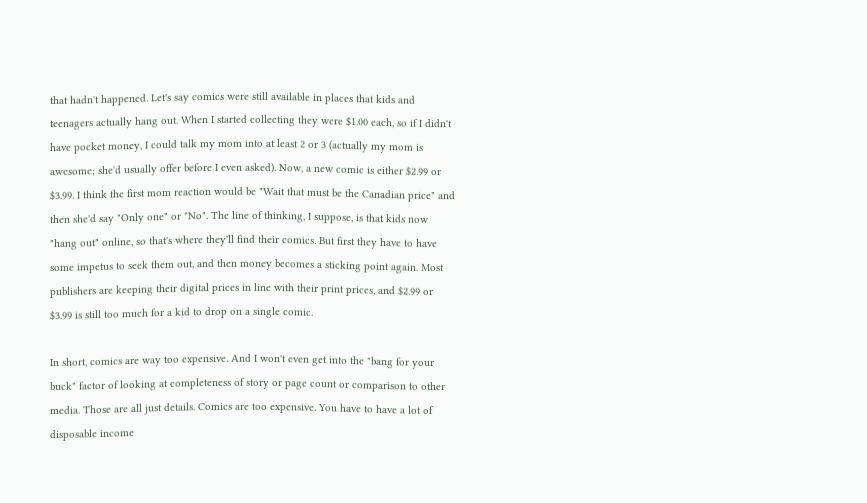that hadn't happened. Let's say comics were still available in places that kids and teenagers actually hang out. When I started collecting they were $1.00 each, so if I didn't have pocket money, I could talk my mom into at least 2 or 3 (actually my mom is awesome; she'd usually offer before I even asked). Now, a new comic is either $2.99 or $3.99. I think the first mom reaction would be "Wait that must be the Canadian price" and then she'd say "Only one" or "No". The line of thinking, I suppose, is that kids now "hang out" online, so that's where they'll find their comics. But first they have to have some impetus to seek them out, and then money becomes a sticking point again. Most publishers are keeping their digital prices in line with their print prices, and $2.99 or $3.99 is still too much for a kid to drop on a single comic.

In short, comics are way too expensive. And I won't even get into the "bang for your buck" factor of looking at completeness of story or page count or comparison to other media. Those are all just details. Comics are too expensive. You have to have a lot of disposable income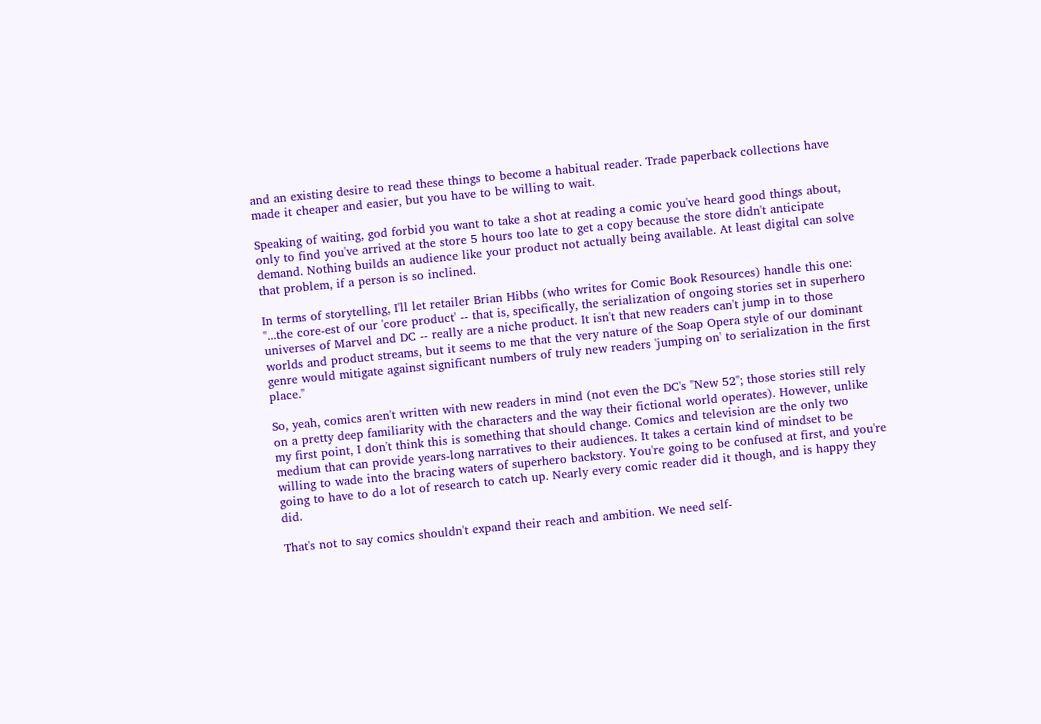and an existing desire to read these things to become a habitual reader. Trade paperback collections have made it cheaper and easier, but you have to be willing to wait.

Speaking of waiting, god forbid you want to take a shot at reading a comic you've heard good things about, only to find you've arrived at the store 5 hours too late to get a copy because the store didn't anticipate demand. Nothing builds an audience like your product not actually being available. At least digital can solve that problem, if a person is so inclined.

In terms of storytelling, I'll let retailer Brian Hibbs (who writes for Comic Book Resources) handle this one: "...the core-est of our 'core product' -- that is, specifically, the serialization of ongoing stories set in superhero universes of Marvel and DC -- really are a niche product. It isn't that new readers can't jump in to those worlds and product streams, but it seems to me that the very nature of the Soap Opera style of our dominant genre would mitigate against significant numbers of truly new readers 'jumping on' to serialization in the first place."

So, yeah, comics aren't written with new readers in mind (not even the DC's "New 52"; those stories still rely on a pretty deep familiarity with the characters and the way their fictional world operates). However, unlike my first point, I don't think this is something that should change. Comics and television are the only two medium that can provide years-long narratives to their audiences. It takes a certain kind of mindset to be willing to wade into the bracing waters of superhero backstory. You're going to be confused at first, and you're going to have to do a lot of research to catch up. Nearly every comic reader did it though, and is happy they did.

That's not to say comics shouldn't expand their reach and ambition. We need self-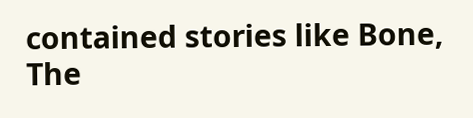contained stories like Bone, The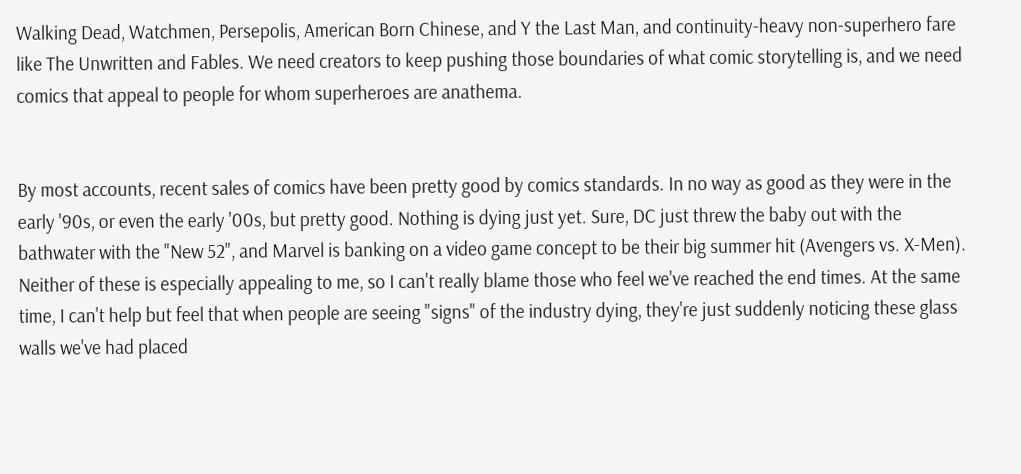Walking Dead, Watchmen, Persepolis, American Born Chinese, and Y the Last Man, and continuity-heavy non-superhero fare like The Unwritten and Fables. We need creators to keep pushing those boundaries of what comic storytelling is, and we need comics that appeal to people for whom superheroes are anathema.


By most accounts, recent sales of comics have been pretty good by comics standards. In no way as good as they were in the early '90s, or even the early '00s, but pretty good. Nothing is dying just yet. Sure, DC just threw the baby out with the bathwater with the "New 52", and Marvel is banking on a video game concept to be their big summer hit (Avengers vs. X-Men). Neither of these is especially appealing to me, so I can't really blame those who feel we've reached the end times. At the same time, I can't help but feel that when people are seeing "signs" of the industry dying, they're just suddenly noticing these glass walls we've had placed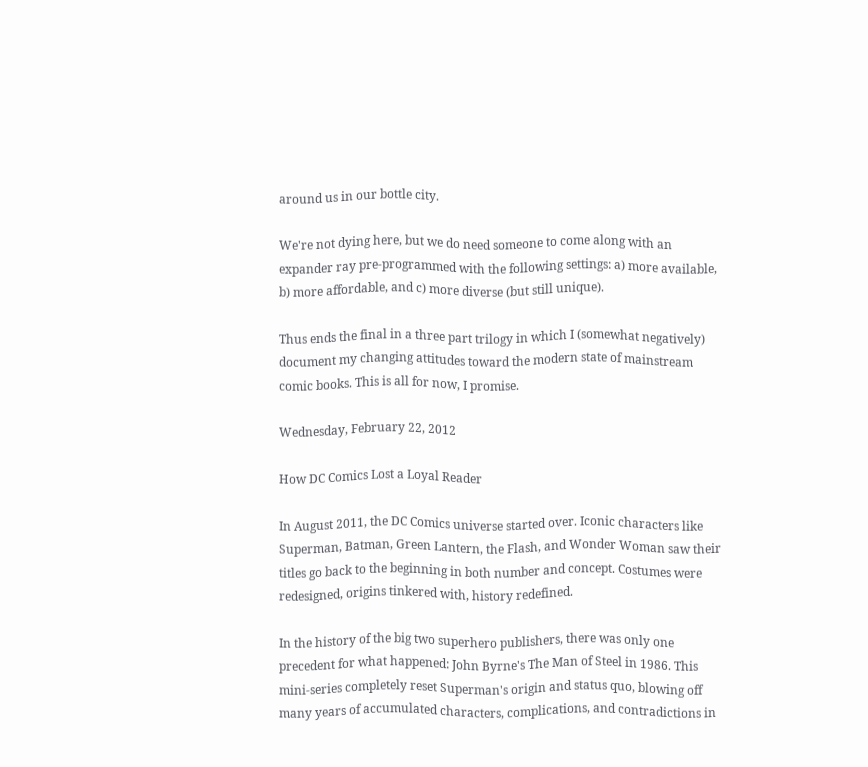around us in our bottle city.

We're not dying here, but we do need someone to come along with an expander ray pre-programmed with the following settings: a) more available, b) more affordable, and c) more diverse (but still unique).

Thus ends the final in a three part trilogy in which I (somewhat negatively) document my changing attitudes toward the modern state of mainstream comic books. This is all for now, I promise.

Wednesday, February 22, 2012

How DC Comics Lost a Loyal Reader

In August 2011, the DC Comics universe started over. Iconic characters like Superman, Batman, Green Lantern, the Flash, and Wonder Woman saw their titles go back to the beginning in both number and concept. Costumes were redesigned, origins tinkered with, history redefined.

In the history of the big two superhero publishers, there was only one precedent for what happened: John Byrne's The Man of Steel in 1986. This mini-series completely reset Superman's origin and status quo, blowing off many years of accumulated characters, complications, and contradictions in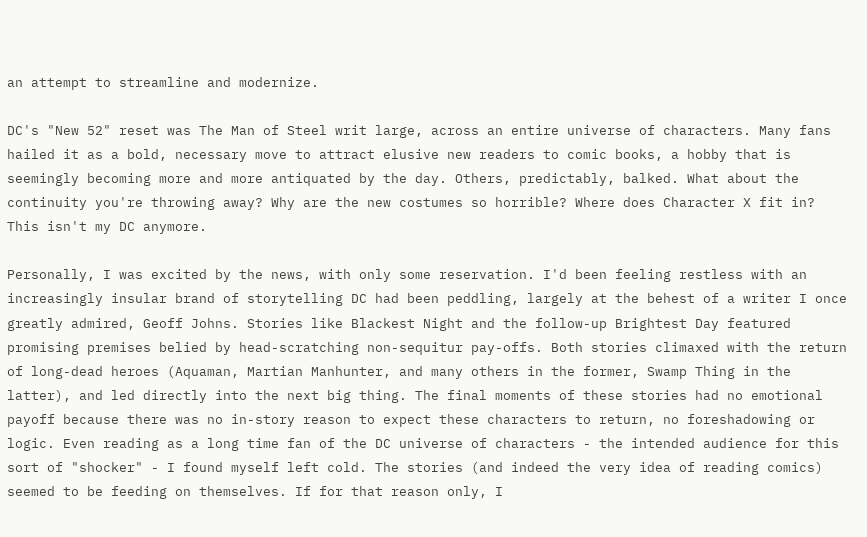an attempt to streamline and modernize.

DC's "New 52" reset was The Man of Steel writ large, across an entire universe of characters. Many fans hailed it as a bold, necessary move to attract elusive new readers to comic books, a hobby that is seemingly becoming more and more antiquated by the day. Others, predictably, balked. What about the continuity you're throwing away? Why are the new costumes so horrible? Where does Character X fit in? This isn't my DC anymore.

Personally, I was excited by the news, with only some reservation. I'd been feeling restless with an increasingly insular brand of storytelling DC had been peddling, largely at the behest of a writer I once greatly admired, Geoff Johns. Stories like Blackest Night and the follow-up Brightest Day featured promising premises belied by head-scratching non-sequitur pay-offs. Both stories climaxed with the return of long-dead heroes (Aquaman, Martian Manhunter, and many others in the former, Swamp Thing in the latter), and led directly into the next big thing. The final moments of these stories had no emotional payoff because there was no in-story reason to expect these characters to return, no foreshadowing or logic. Even reading as a long time fan of the DC universe of characters - the intended audience for this sort of "shocker" - I found myself left cold. The stories (and indeed the very idea of reading comics) seemed to be feeding on themselves. If for that reason only, I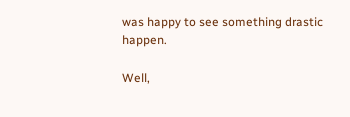was happy to see something drastic happen.

Well,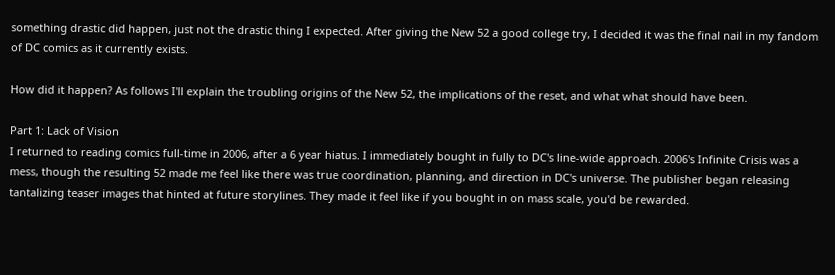something drastic did happen, just not the drastic thing I expected. After giving the New 52 a good college try, I decided it was the final nail in my fandom of DC comics as it currently exists.

How did it happen? As follows I'll explain the troubling origins of the New 52, the implications of the reset, and what what should have been.

Part 1: Lack of Vision
I returned to reading comics full-time in 2006, after a 6 year hiatus. I immediately bought in fully to DC's line-wide approach. 2006's Infinite Crisis was a mess, though the resulting 52 made me feel like there was true coordination, planning, and direction in DC's universe. The publisher began releasing tantalizing teaser images that hinted at future storylines. They made it feel like if you bought in on mass scale, you'd be rewarded.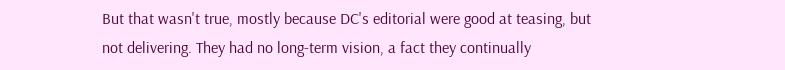But that wasn't true, mostly because DC's editorial were good at teasing, but not delivering. They had no long-term vision, a fact they continually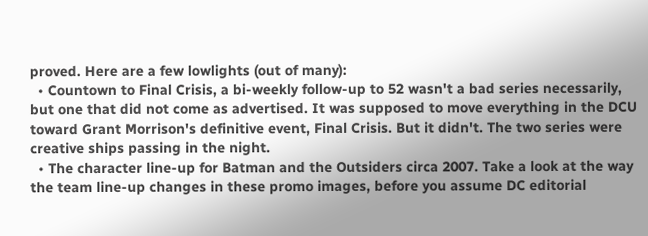proved. Here are a few lowlights (out of many):
  • Countown to Final Crisis, a bi-weekly follow-up to 52 wasn't a bad series necessarily, but one that did not come as advertised. It was supposed to move everything in the DCU toward Grant Morrison's definitive event, Final Crisis. But it didn't. The two series were creative ships passing in the night.
  • The character line-up for Batman and the Outsiders circa 2007. Take a look at the way the team line-up changes in these promo images, before you assume DC editorial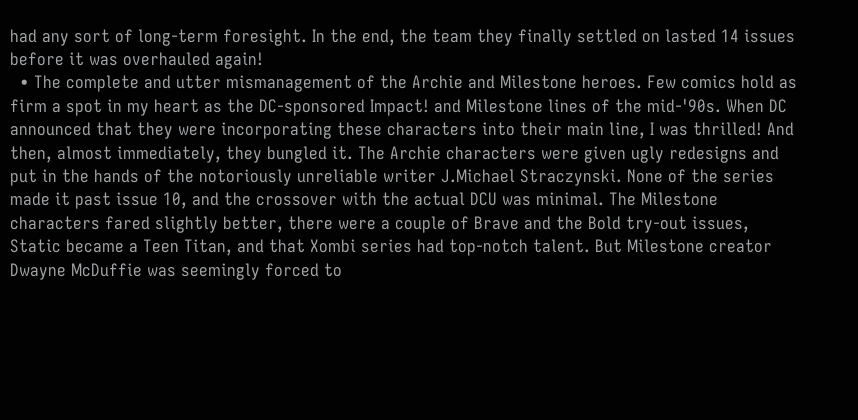had any sort of long-term foresight. In the end, the team they finally settled on lasted 14 issues before it was overhauled again!
  • The complete and utter mismanagement of the Archie and Milestone heroes. Few comics hold as firm a spot in my heart as the DC-sponsored Impact! and Milestone lines of the mid-'90s. When DC announced that they were incorporating these characters into their main line, I was thrilled! And then, almost immediately, they bungled it. The Archie characters were given ugly redesigns and put in the hands of the notoriously unreliable writer J.Michael Straczynski. None of the series made it past issue 10, and the crossover with the actual DCU was minimal. The Milestone characters fared slightly better, there were a couple of Brave and the Bold try-out issues, Static became a Teen Titan, and that Xombi series had top-notch talent. But Milestone creator Dwayne McDuffie was seemingly forced to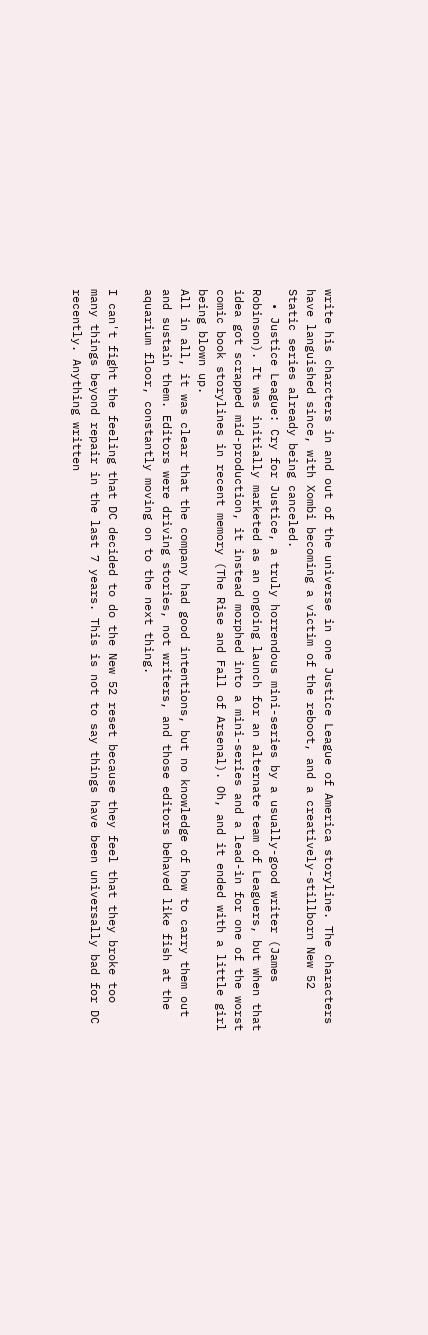write his charcters in and out of the universe in one Justice League of America storyline. The characters have languished since, with Xombi becoming a victim of the reboot, and a creatively-stillborn New 52 Static series already being canceled.
  • Justice League: Cry for Justice, a truly horrendous mini-series by a usually-good writer (James Robinson). It was initially marketed as an ongoing launch for an alternate team of Leaguers, but when that idea got scrapped mid-production, it instead morphed into a mini-series and a lead-in for one of the worst comic book storylines in recent memory (The Rise and Fall of Arsenal). Oh, and it ended with a little girl being blown up.
All in all, it was clear that the company had good intentions, but no knowledge of how to carry them out and sustain them. Editors were driving stories, not writers, and those editors behaved like fish at the aquarium floor, constantly moving on to the next thing.

I can't fight the feeling that DC decided to do the New 52 reset because they feel that they broke too many things beyond repair in the last 7 years. This is not to say things have been universally bad for DC recently. Anything written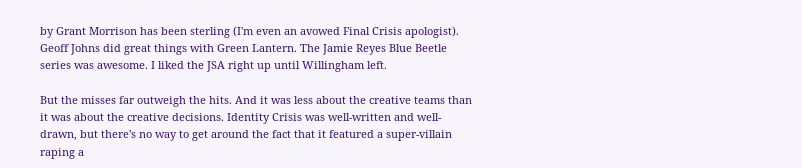by Grant Morrison has been sterling (I'm even an avowed Final Crisis apologist). Geoff Johns did great things with Green Lantern. The Jamie Reyes Blue Beetle series was awesome. I liked the JSA right up until Willingham left.

But the misses far outweigh the hits. And it was less about the creative teams than it was about the creative decisions. Identity Crisis was well-written and well-drawn, but there's no way to get around the fact that it featured a super-villain raping a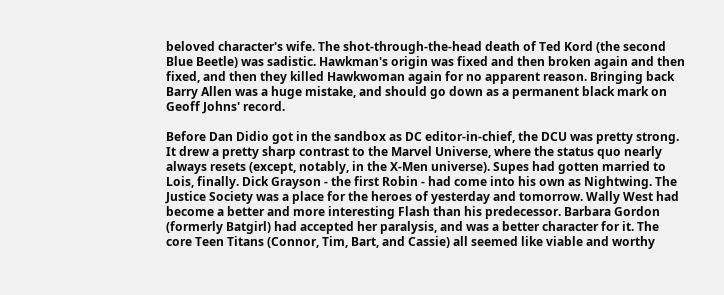beloved character's wife. The shot-through-the-head death of Ted Kord (the second Blue Beetle) was sadistic. Hawkman's origin was fixed and then broken again and then fixed, and then they killed Hawkwoman again for no apparent reason. Bringing back Barry Allen was a huge mistake, and should go down as a permanent black mark on Geoff Johns' record.

Before Dan Didio got in the sandbox as DC editor-in-chief, the DCU was pretty strong. It drew a pretty sharp contrast to the Marvel Universe, where the status quo nearly always resets (except, notably, in the X-Men universe). Supes had gotten married to Lois, finally. Dick Grayson - the first Robin - had come into his own as Nightwing. The Justice Society was a place for the heroes of yesterday and tomorrow. Wally West had become a better and more interesting Flash than his predecessor. Barbara Gordon (formerly Batgirl) had accepted her paralysis, and was a better character for it. The core Teen Titans (Connor, Tim, Bart, and Cassie) all seemed like viable and worthy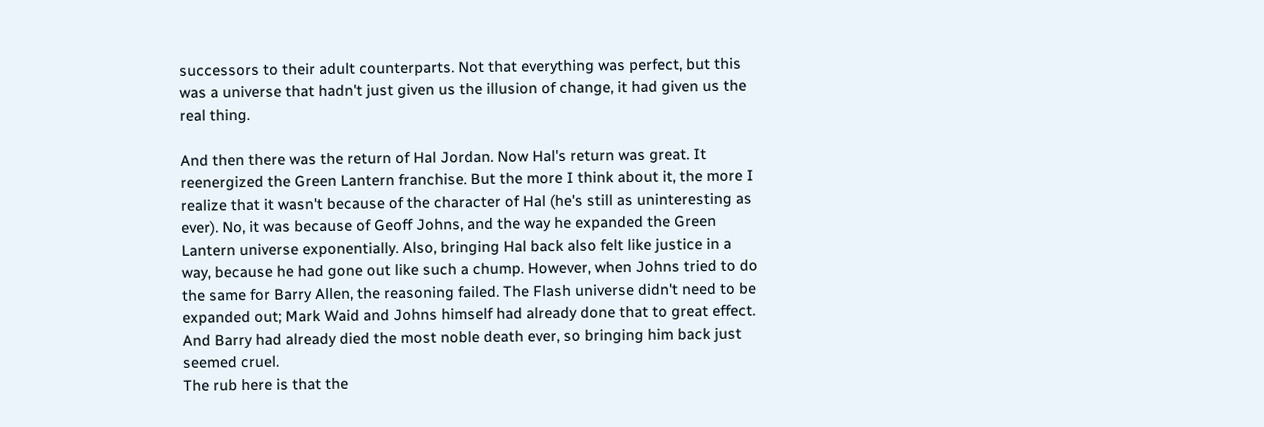successors to their adult counterparts. Not that everything was perfect, but this was a universe that hadn't just given us the illusion of change, it had given us the real thing.

And then there was the return of Hal Jordan. Now Hal's return was great. It reenergized the Green Lantern franchise. But the more I think about it, the more I realize that it wasn't because of the character of Hal (he's still as uninteresting as ever). No, it was because of Geoff Johns, and the way he expanded the Green Lantern universe exponentially. Also, bringing Hal back also felt like justice in a way, because he had gone out like such a chump. However, when Johns tried to do the same for Barry Allen, the reasoning failed. The Flash universe didn't need to be expanded out; Mark Waid and Johns himself had already done that to great effect. And Barry had already died the most noble death ever, so bringing him back just seemed cruel.
The rub here is that the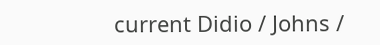current Didio / Johns /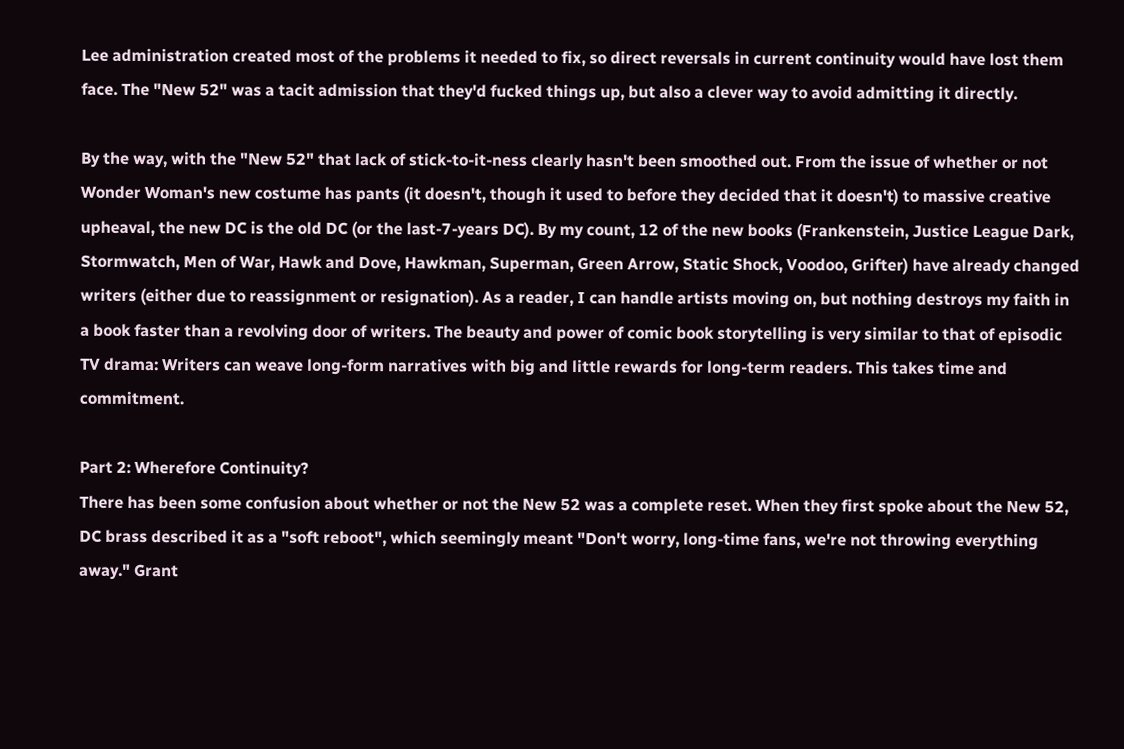Lee administration created most of the problems it needed to fix, so direct reversals in current continuity would have lost them face. The "New 52" was a tacit admission that they'd fucked things up, but also a clever way to avoid admitting it directly.

By the way, with the "New 52" that lack of stick-to-it-ness clearly hasn't been smoothed out. From the issue of whether or not Wonder Woman's new costume has pants (it doesn't, though it used to before they decided that it doesn't) to massive creative upheaval, the new DC is the old DC (or the last-7-years DC). By my count, 12 of the new books (Frankenstein, Justice League Dark, Stormwatch, Men of War, Hawk and Dove, Hawkman, Superman, Green Arrow, Static Shock, Voodoo, Grifter) have already changed writers (either due to reassignment or resignation). As a reader, I can handle artists moving on, but nothing destroys my faith in a book faster than a revolving door of writers. The beauty and power of comic book storytelling is very similar to that of episodic TV drama: Writers can weave long-form narratives with big and little rewards for long-term readers. This takes time and commitment.

Part 2: Wherefore Continuity?
There has been some confusion about whether or not the New 52 was a complete reset. When they first spoke about the New 52, DC brass described it as a "soft reboot", which seemingly meant "Don't worry, long-time fans, we're not throwing everything away." Grant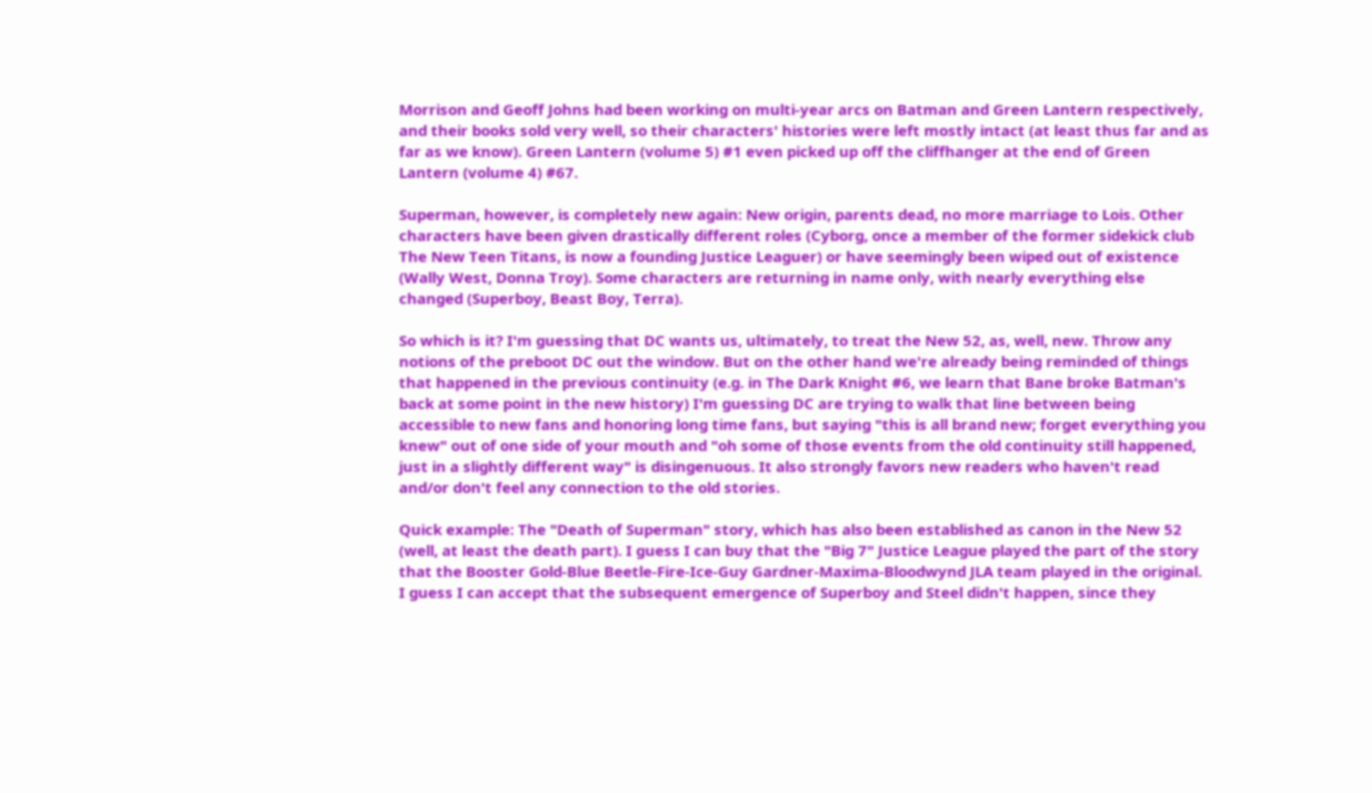Morrison and Geoff Johns had been working on multi-year arcs on Batman and Green Lantern respectively, and their books sold very well, so their characters' histories were left mostly intact (at least thus far and as far as we know). Green Lantern (volume 5) #1 even picked up off the cliffhanger at the end of Green Lantern (volume 4) #67.

Superman, however, is completely new again: New origin, parents dead, no more marriage to Lois. Other characters have been given drastically different roles (Cyborg, once a member of the former sidekick club The New Teen Titans, is now a founding Justice Leaguer) or have seemingly been wiped out of existence (Wally West, Donna Troy). Some characters are returning in name only, with nearly everything else changed (Superboy, Beast Boy, Terra).

So which is it? I'm guessing that DC wants us, ultimately, to treat the New 52, as, well, new. Throw any notions of the preboot DC out the window. But on the other hand we're already being reminded of things that happened in the previous continuity (e.g. in The Dark Knight #6, we learn that Bane broke Batman's back at some point in the new history) I'm guessing DC are trying to walk that line between being accessible to new fans and honoring long time fans, but saying "this is all brand new; forget everything you knew" out of one side of your mouth and "oh some of those events from the old continuity still happened, just in a slightly different way" is disingenuous. It also strongly favors new readers who haven't read and/or don't feel any connection to the old stories.

Quick example: The "Death of Superman" story, which has also been established as canon in the New 52 (well, at least the death part). I guess I can buy that the "Big 7" Justice League played the part of the story that the Booster Gold-Blue Beetle-Fire-Ice-Guy Gardner-Maxima-Bloodwynd JLA team played in the original. I guess I can accept that the subsequent emergence of Superboy and Steel didn't happen, since they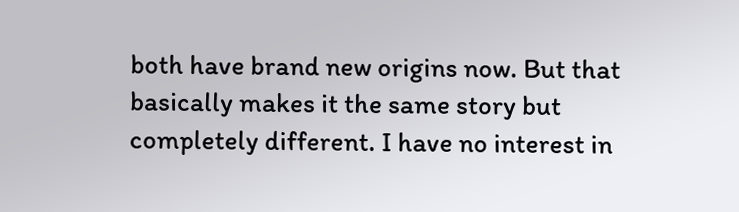both have brand new origins now. But that basically makes it the same story but completely different. I have no interest in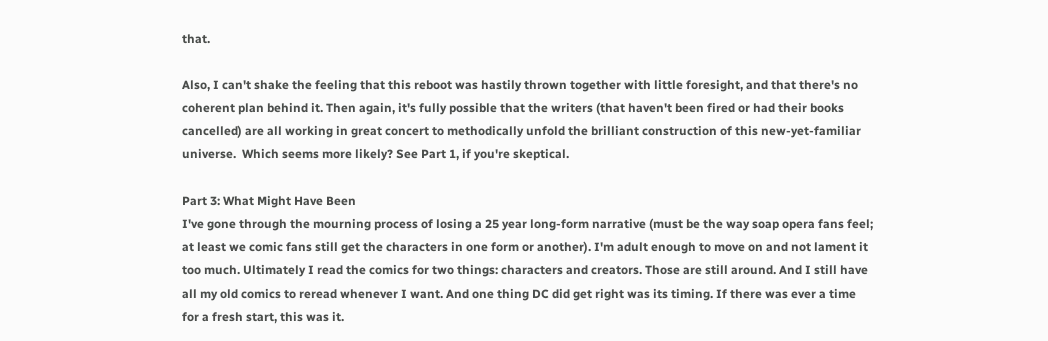that.

Also, I can't shake the feeling that this reboot was hastily thrown together with little foresight, and that there's no coherent plan behind it. Then again, it's fully possible that the writers (that haven't been fired or had their books cancelled) are all working in great concert to methodically unfold the brilliant construction of this new-yet-familiar universe.  Which seems more likely? See Part 1, if you're skeptical.

Part 3: What Might Have Been
I've gone through the mourning process of losing a 25 year long-form narrative (must be the way soap opera fans feel; at least we comic fans still get the characters in one form or another). I'm adult enough to move on and not lament it too much. Ultimately I read the comics for two things: characters and creators. Those are still around. And I still have all my old comics to reread whenever I want. And one thing DC did get right was its timing. If there was ever a time for a fresh start, this was it.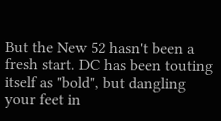But the New 52 hasn't been a fresh start. DC has been touting itself as "bold", but dangling your feet in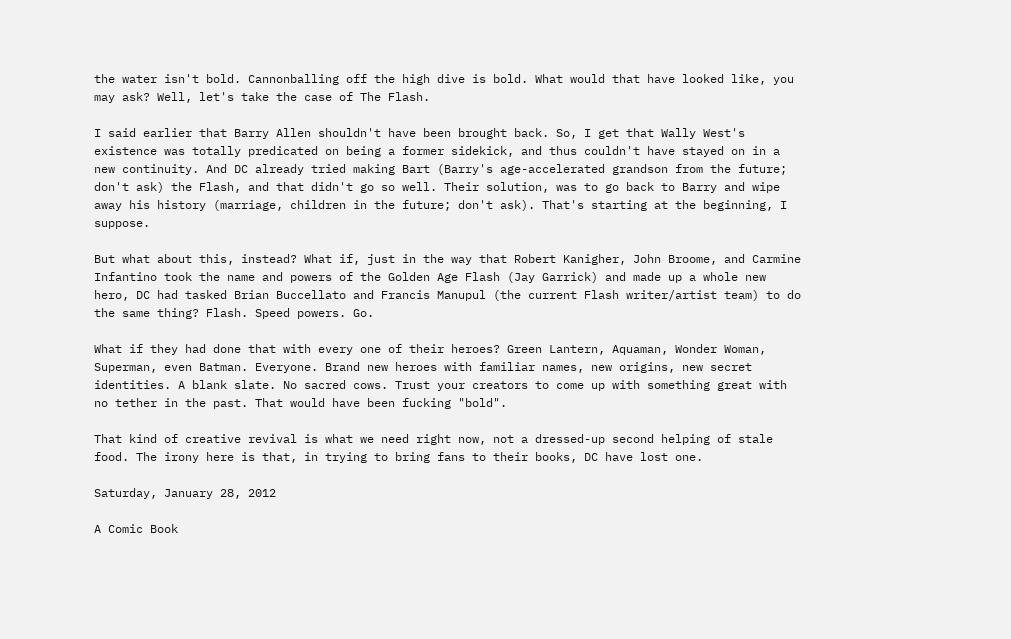the water isn't bold. Cannonballing off the high dive is bold. What would that have looked like, you may ask? Well, let's take the case of The Flash.

I said earlier that Barry Allen shouldn't have been brought back. So, I get that Wally West's existence was totally predicated on being a former sidekick, and thus couldn't have stayed on in a new continuity. And DC already tried making Bart (Barry's age-accelerated grandson from the future; don't ask) the Flash, and that didn't go so well. Their solution, was to go back to Barry and wipe away his history (marriage, children in the future; don't ask). That's starting at the beginning, I suppose.

But what about this, instead? What if, just in the way that Robert Kanigher, John Broome, and Carmine Infantino took the name and powers of the Golden Age Flash (Jay Garrick) and made up a whole new hero, DC had tasked Brian Buccellato and Francis Manupul (the current Flash writer/artist team) to do the same thing? Flash. Speed powers. Go.

What if they had done that with every one of their heroes? Green Lantern, Aquaman, Wonder Woman, Superman, even Batman. Everyone. Brand new heroes with familiar names, new origins, new secret identities. A blank slate. No sacred cows. Trust your creators to come up with something great with no tether in the past. That would have been fucking "bold".

That kind of creative revival is what we need right now, not a dressed-up second helping of stale food. The irony here is that, in trying to bring fans to their books, DC have lost one.

Saturday, January 28, 2012

A Comic Book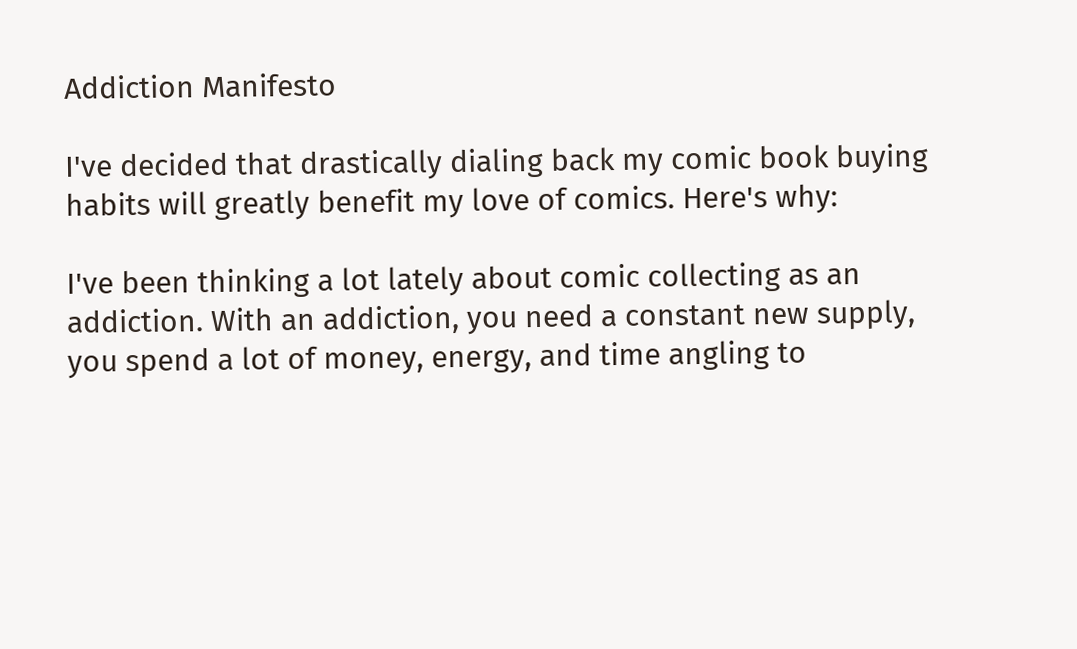Addiction Manifesto

I've decided that drastically dialing back my comic book buying habits will greatly benefit my love of comics. Here's why:

I've been thinking a lot lately about comic collecting as an addiction. With an addiction, you need a constant new supply, you spend a lot of money, energy, and time angling to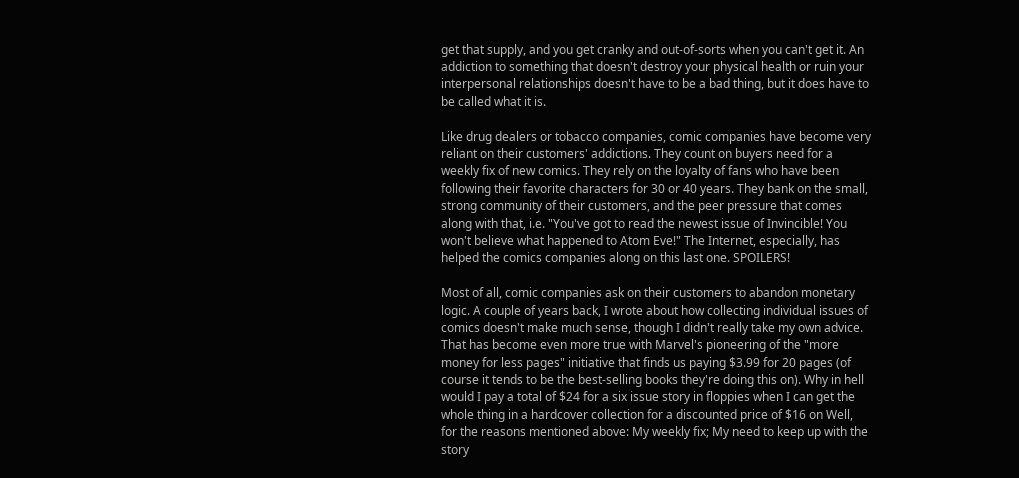get that supply, and you get cranky and out-of-sorts when you can't get it. An addiction to something that doesn't destroy your physical health or ruin your interpersonal relationships doesn't have to be a bad thing, but it does have to be called what it is.

Like drug dealers or tobacco companies, comic companies have become very reliant on their customers' addictions. They count on buyers need for a weekly fix of new comics. They rely on the loyalty of fans who have been following their favorite characters for 30 or 40 years. They bank on the small, strong community of their customers, and the peer pressure that comes along with that, i.e. "You've got to read the newest issue of Invincible! You won't believe what happened to Atom Eve!" The Internet, especially, has helped the comics companies along on this last one. SPOILERS!

Most of all, comic companies ask on their customers to abandon monetary logic. A couple of years back, I wrote about how collecting individual issues of comics doesn't make much sense, though I didn't really take my own advice. That has become even more true with Marvel's pioneering of the "more money for less pages" initiative that finds us paying $3.99 for 20 pages (of course it tends to be the best-selling books they're doing this on). Why in hell would I pay a total of $24 for a six issue story in floppies when I can get the whole thing in a hardcover collection for a discounted price of $16 on Well, for the reasons mentioned above: My weekly fix; My need to keep up with the story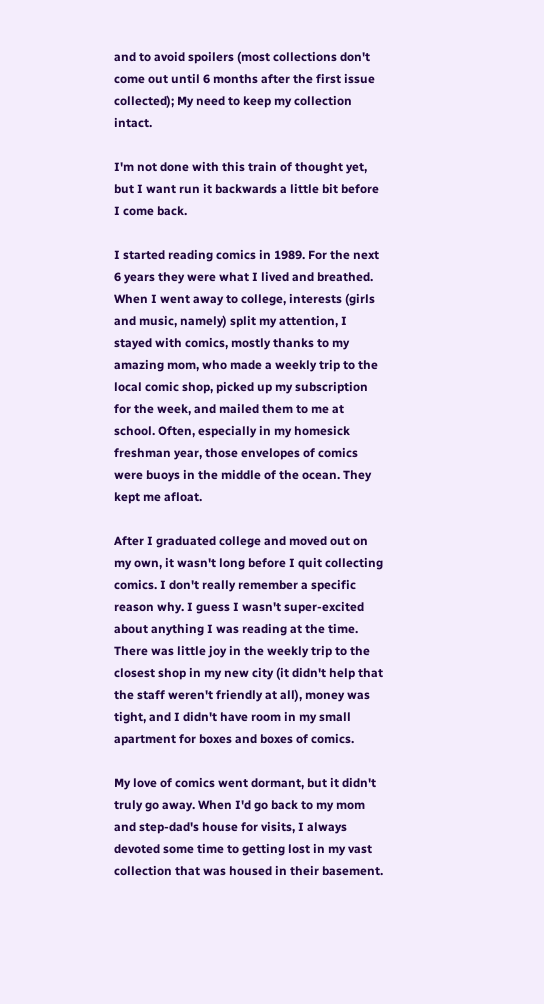and to avoid spoilers (most collections don't come out until 6 months after the first issue collected); My need to keep my collection intact.

I'm not done with this train of thought yet, but I want run it backwards a little bit before I come back.

I started reading comics in 1989. For the next 6 years they were what I lived and breathed. When I went away to college, interests (girls and music, namely) split my attention, I stayed with comics, mostly thanks to my amazing mom, who made a weekly trip to the local comic shop, picked up my subscription for the week, and mailed them to me at school. Often, especially in my homesick freshman year, those envelopes of comics were buoys in the middle of the ocean. They kept me afloat.

After I graduated college and moved out on my own, it wasn't long before I quit collecting comics. I don't really remember a specific reason why. I guess I wasn't super-excited about anything I was reading at the time. There was little joy in the weekly trip to the closest shop in my new city (it didn't help that the staff weren't friendly at all), money was tight, and I didn't have room in my small apartment for boxes and boxes of comics.

My love of comics went dormant, but it didn't truly go away. When I'd go back to my mom and step-dad's house for visits, I always devoted some time to getting lost in my vast collection that was housed in their basement.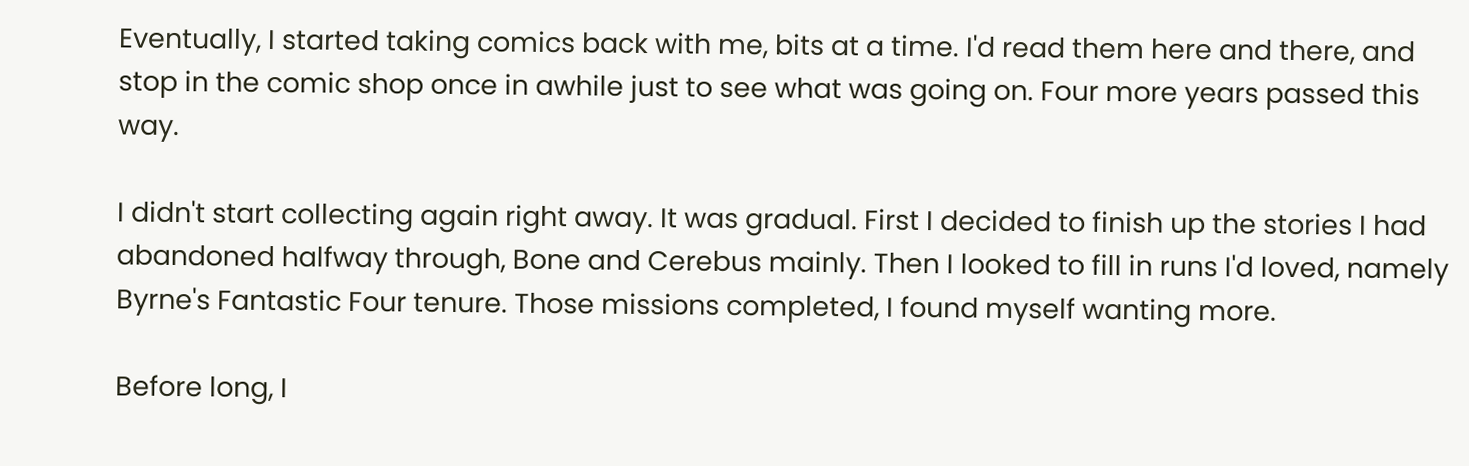Eventually, I started taking comics back with me, bits at a time. I'd read them here and there, and stop in the comic shop once in awhile just to see what was going on. Four more years passed this way.

I didn't start collecting again right away. It was gradual. First I decided to finish up the stories I had abandoned halfway through, Bone and Cerebus mainly. Then I looked to fill in runs I'd loved, namely Byrne's Fantastic Four tenure. Those missions completed, I found myself wanting more.

Before long, I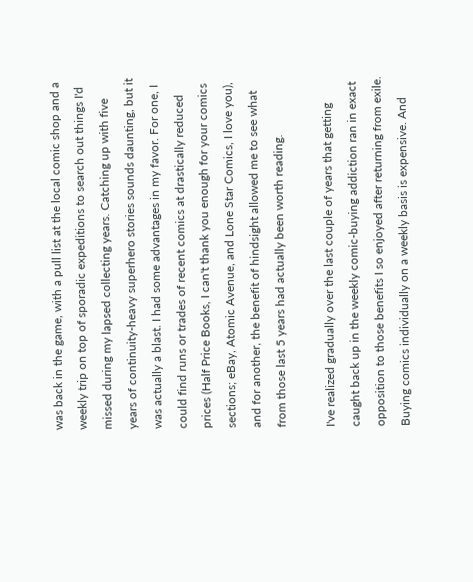was back in the game, with a pull list at the local comic shop and a weekly trip on top of sporadic expeditions to search out things I'd missed during my lapsed collecting years. Catching up with five years of continuity-heavy superhero stories sounds daunting, but it was actually a blast. I had some advantages in my favor. For one, I could find runs or trades of recent comics at drastically reduced prices (Half Price Books, I can't thank you enough for your comics sections; eBay, Atomic Avenue, and Lone Star Comics, I love you), and for another, the benefit of hindsight allowed me to see what from those last 5 years had actually been worth reading.

I've realized gradually over the last couple of years that getting caught back up in the weekly comic-buying addiction ran in exact opposition to those benefits I so enjoyed after returning from exile. Buying comics individually on a weekly basis is expensive. And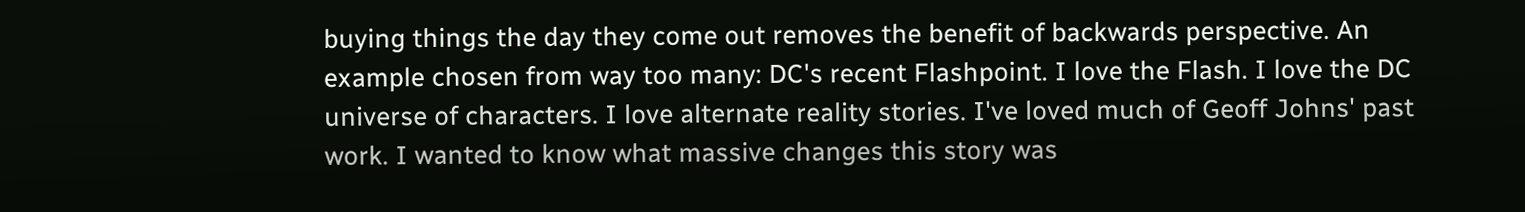buying things the day they come out removes the benefit of backwards perspective. An example chosen from way too many: DC's recent Flashpoint. I love the Flash. I love the DC universe of characters. I love alternate reality stories. I've loved much of Geoff Johns' past work. I wanted to know what massive changes this story was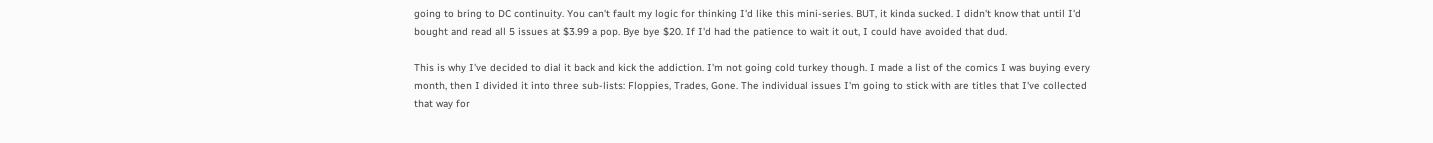going to bring to DC continuity. You can't fault my logic for thinking I'd like this mini-series. BUT, it kinda sucked. I didn't know that until I'd bought and read all 5 issues at $3.99 a pop. Bye bye $20. If I'd had the patience to wait it out, I could have avoided that dud.

This is why I've decided to dial it back and kick the addiction. I'm not going cold turkey though. I made a list of the comics I was buying every month, then I divided it into three sub-lists: Floppies, Trades, Gone. The individual issues I'm going to stick with are titles that I've collected that way for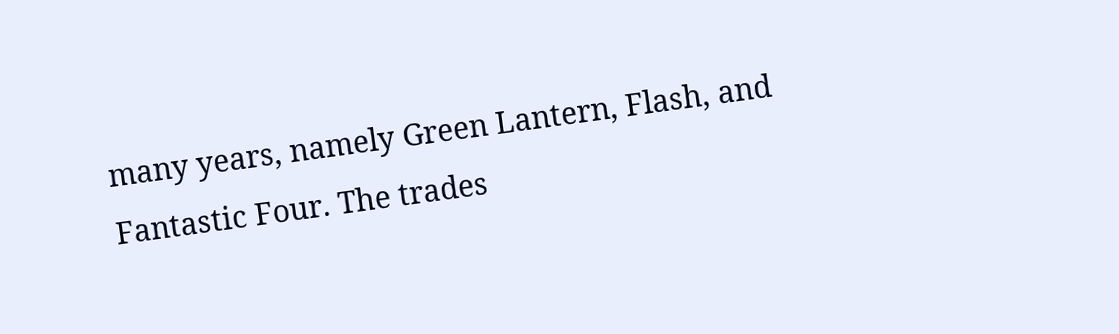many years, namely Green Lantern, Flash, and Fantastic Four. The trades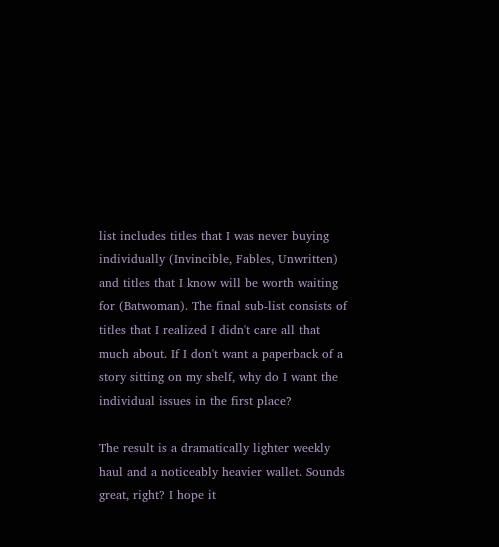list includes titles that I was never buying individually (Invincible, Fables, Unwritten) and titles that I know will be worth waiting for (Batwoman). The final sub-list consists of titles that I realized I didn't care all that much about. If I don't want a paperback of a story sitting on my shelf, why do I want the individual issues in the first place?

The result is a dramatically lighter weekly haul and a noticeably heavier wallet. Sounds great, right? I hope it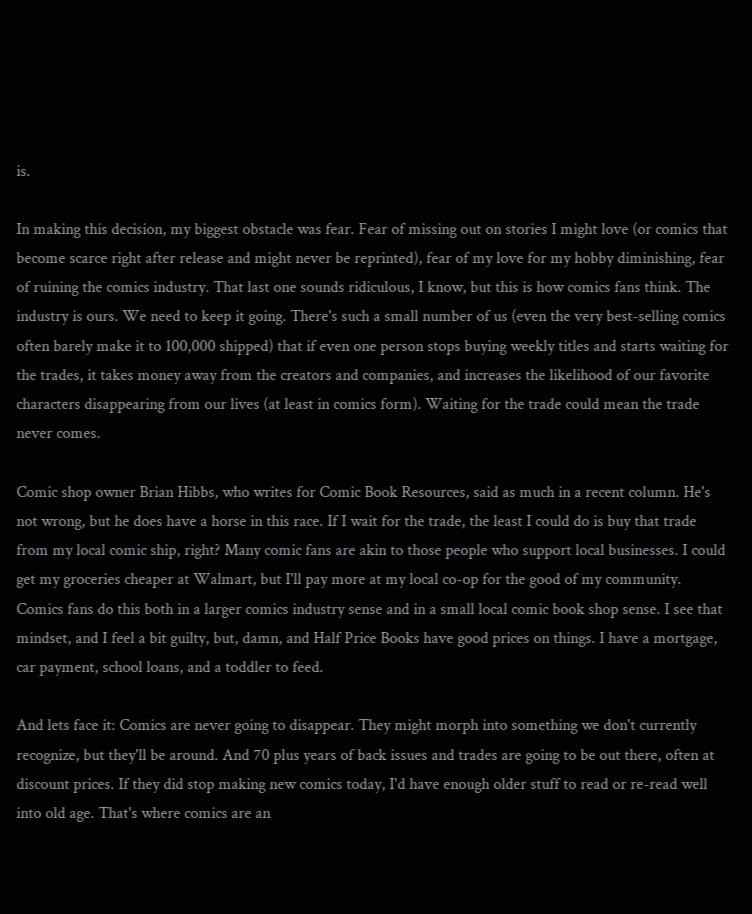is.

In making this decision, my biggest obstacle was fear. Fear of missing out on stories I might love (or comics that become scarce right after release and might never be reprinted), fear of my love for my hobby diminishing, fear of ruining the comics industry. That last one sounds ridiculous, I know, but this is how comics fans think. The industry is ours. We need to keep it going. There's such a small number of us (even the very best-selling comics often barely make it to 100,000 shipped) that if even one person stops buying weekly titles and starts waiting for the trades, it takes money away from the creators and companies, and increases the likelihood of our favorite characters disappearing from our lives (at least in comics form). Waiting for the trade could mean the trade never comes.

Comic shop owner Brian Hibbs, who writes for Comic Book Resources, said as much in a recent column. He's not wrong, but he does have a horse in this race. If I wait for the trade, the least I could do is buy that trade from my local comic ship, right? Many comic fans are akin to those people who support local businesses. I could get my groceries cheaper at Walmart, but I'll pay more at my local co-op for the good of my community. Comics fans do this both in a larger comics industry sense and in a small local comic book shop sense. I see that mindset, and I feel a bit guilty, but, damn, and Half Price Books have good prices on things. I have a mortgage, car payment, school loans, and a toddler to feed.

And lets face it: Comics are never going to disappear. They might morph into something we don't currently recognize, but they'll be around. And 70 plus years of back issues and trades are going to be out there, often at discount prices. If they did stop making new comics today, I'd have enough older stuff to read or re-read well into old age. That's where comics are an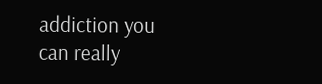addiction you can really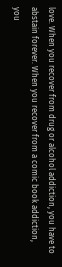love. When you recover from drug or alcohol addiction, you have to abstain forever. When you recover from a comic book addiction, you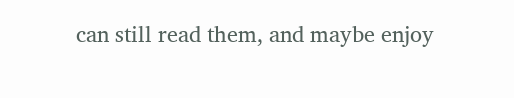can still read them, and maybe enjoy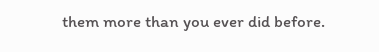them more than you ever did before.